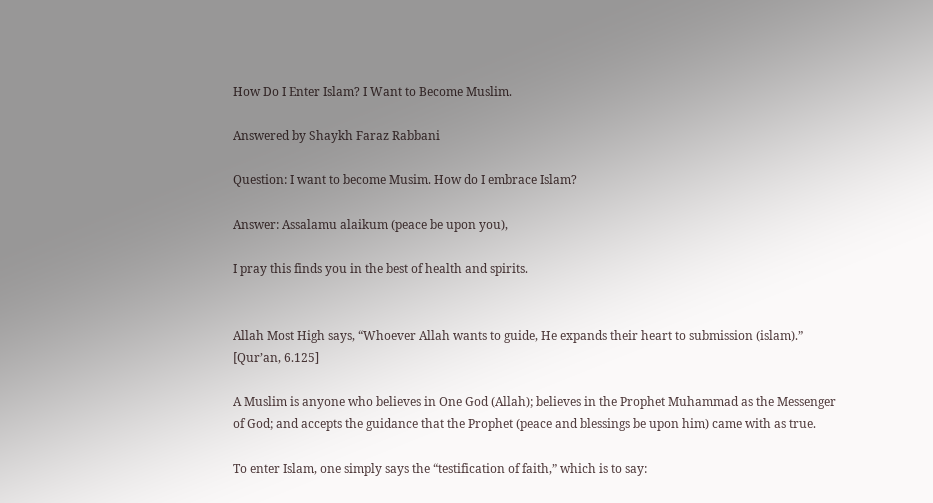How Do I Enter Islam? I Want to Become Muslim.

Answered by Shaykh Faraz Rabbani

Question: I want to become Musim. How do I embrace Islam?

Answer: Assalamu alaikum (peace be upon you),

I pray this finds you in the best of health and spirits.


Allah Most High says, “Whoever Allah wants to guide, He expands their heart to submission (islam).” [Qur’an, 6.125]

A Muslim is anyone who believes in One God (Allah); believes in the Prophet Muhammad as the Messenger of God; and accepts the guidance that the Prophet (peace and blessings be upon him) came with as true.

To enter Islam, one simply says the “testification of faith,” which is to say: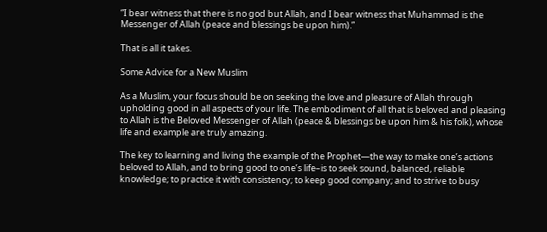“I bear witness that there is no god but Allah, and I bear witness that Muhammad is the Messenger of Allah (peace and blessings be upon him).”

That is all it takes.

Some Advice for a New Muslim

As a Muslim, your focus should be on seeking the love and pleasure of Allah through upholding good in all aspects of your life. The embodiment of all that is beloved and pleasing to Allah is the Beloved Messenger of Allah (peace & blessings be upon him & his folk), whose life and example are truly amazing.

The key to learning and living the example of the Prophet—the way to make one’s actions beloved to Allah, and to bring good to one’s life–is to seek sound, balanced, reliable knowledge; to practice it with consistency; to keep good company; and to strive to busy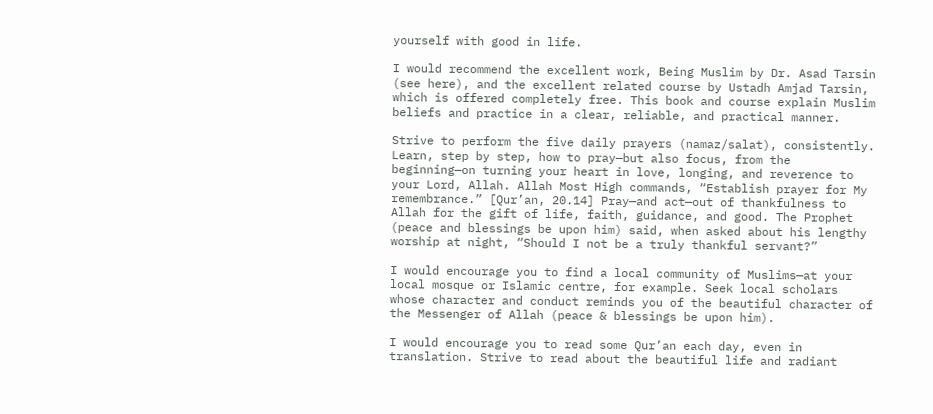yourself with good in life.

I would recommend the excellent work, Being Muslim by Dr. Asad Tarsin (see here), and the excellent related course by Ustadh Amjad Tarsin, which is offered completely free. This book and course explain Muslim beliefs and practice in a clear, reliable, and practical manner.

Strive to perform the five daily prayers (namaz/salat), consistently. Learn, step by step, how to pray—but also focus, from the beginning—on turning your heart in love, longing, and reverence to your Lord, Allah. Allah Most High commands, “Establish prayer for My remembrance.” [Qur’an, 20.14] Pray—and act—out of thankfulness to Allah for the gift of life, faith, guidance, and good. The Prophet (peace and blessings be upon him) said, when asked about his lengthy worship at night, “Should I not be a truly thankful servant?”

I would encourage you to find a local community of Muslims—at your local mosque or Islamic centre, for example. Seek local scholars whose character and conduct reminds you of the beautiful character of the Messenger of Allah (peace & blessings be upon him).

I would encourage you to read some Qur’an each day, even in translation. Strive to read about the beautiful life and radiant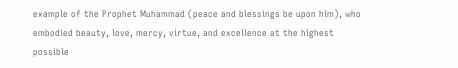example of the Prophet Muhammad (peace and blessings be upon him), who embodied beauty, love, mercy, virtue, and excellence at the highest possible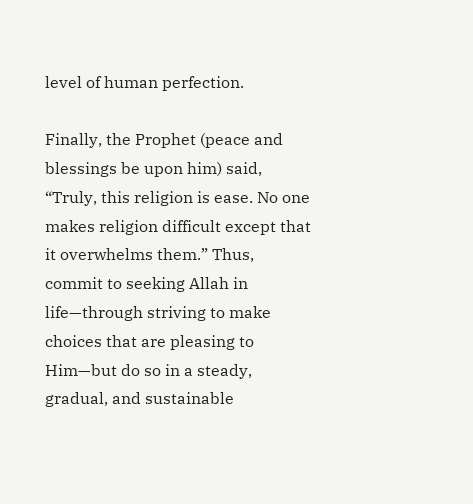level of human perfection.

Finally, the Prophet (peace and blessings be upon him) said, “Truly, this religion is ease. No one makes religion difficult except that it overwhelms them.” Thus, commit to seeking Allah in life—through striving to make choices that are pleasing to Him—but do so in a steady, gradual, and sustainable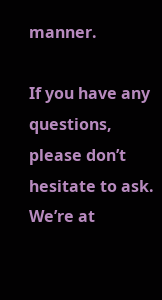manner.

If you have any questions, please don’t hesitate to ask. We’re at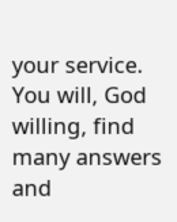your service. You will, God willing, find many answers and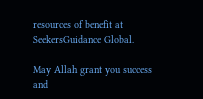resources of benefit at SeekersGuidance Global.

May Allah grant you success and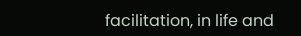facilitation, in life and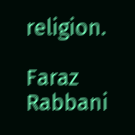religion.

Faraz Rabbani